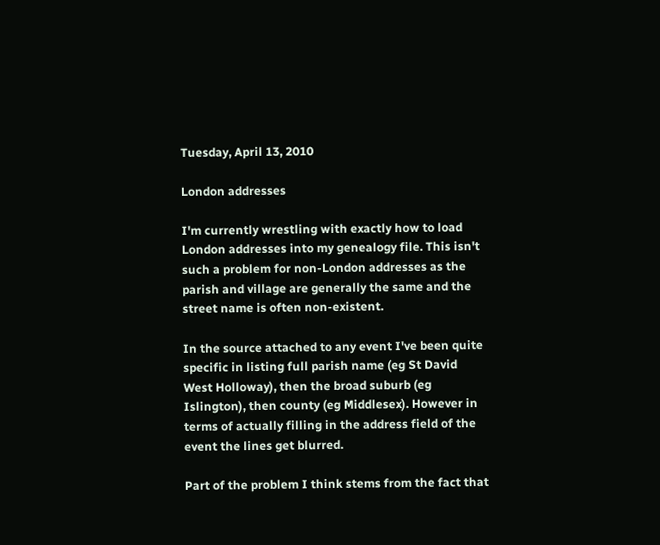Tuesday, April 13, 2010

London addresses

I'm currently wrestling with exactly how to load London addresses into my genealogy file. This isn't such a problem for non-London addresses as the parish and village are generally the same and the street name is often non-existent.

In the source attached to any event I've been quite specific in listing full parish name (eg St David West Holloway), then the broad suburb (eg Islington), then county (eg Middlesex). However in terms of actually filling in the address field of the event the lines get blurred.

Part of the problem I think stems from the fact that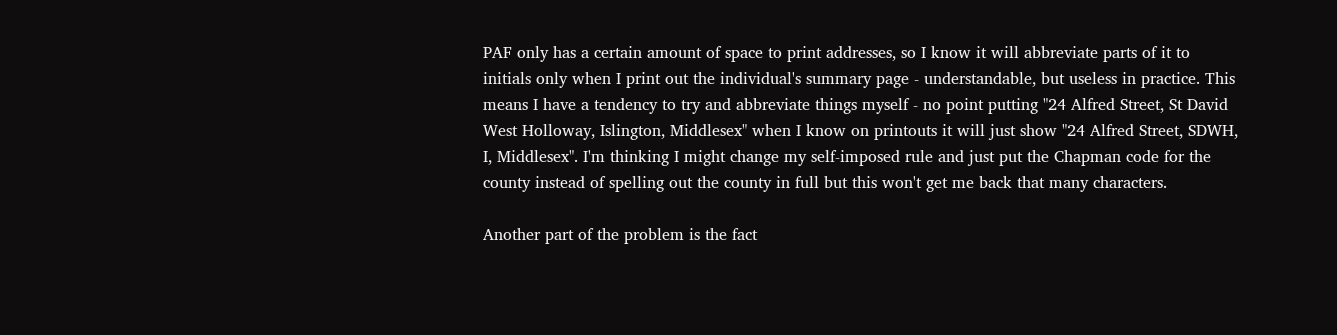PAF only has a certain amount of space to print addresses, so I know it will abbreviate parts of it to initials only when I print out the individual's summary page - understandable, but useless in practice. This means I have a tendency to try and abbreviate things myself - no point putting "24 Alfred Street, St David West Holloway, Islington, Middlesex" when I know on printouts it will just show "24 Alfred Street, SDWH, I, Middlesex". I'm thinking I might change my self-imposed rule and just put the Chapman code for the county instead of spelling out the county in full but this won't get me back that many characters.

Another part of the problem is the fact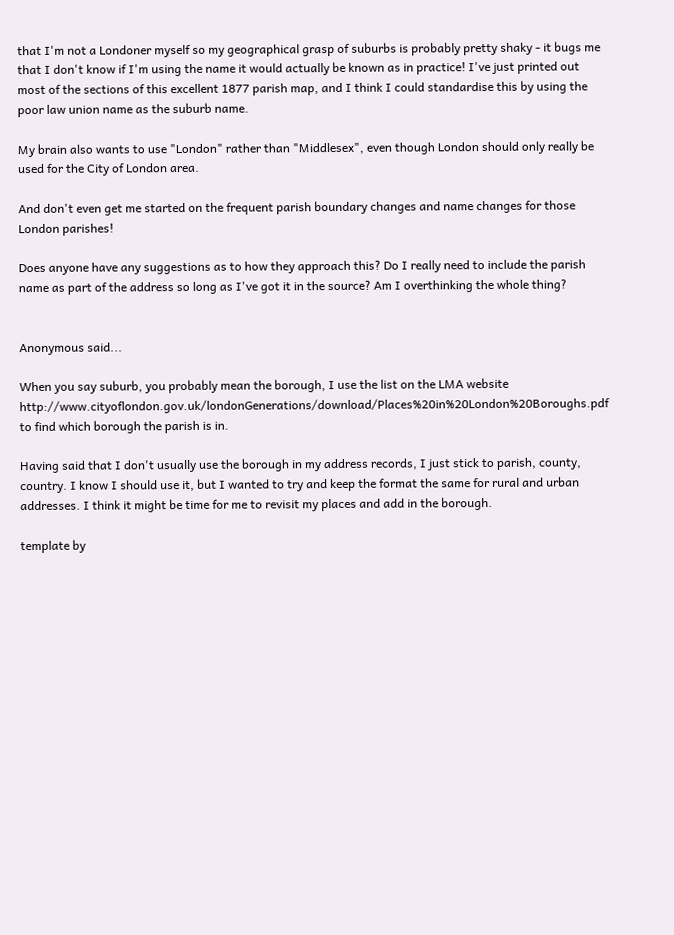that I'm not a Londoner myself so my geographical grasp of suburbs is probably pretty shaky - it bugs me that I don't know if I'm using the name it would actually be known as in practice! I've just printed out most of the sections of this excellent 1877 parish map, and I think I could standardise this by using the poor law union name as the suburb name.

My brain also wants to use "London" rather than "Middlesex", even though London should only really be used for the City of London area.

And don't even get me started on the frequent parish boundary changes and name changes for those London parishes!

Does anyone have any suggestions as to how they approach this? Do I really need to include the parish name as part of the address so long as I've got it in the source? Am I overthinking the whole thing?


Anonymous said...

When you say suburb, you probably mean the borough, I use the list on the LMA website http://www.cityoflondon.gov.uk/londonGenerations/download/Places%20in%20London%20Boroughs.pdf to find which borough the parish is in.

Having said that I don't usually use the borough in my address records, I just stick to parish, county, country. I know I should use it, but I wanted to try and keep the format the same for rural and urban addresses. I think it might be time for me to revisit my places and add in the borough.

template by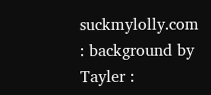suckmylolly.com : background by Tayler :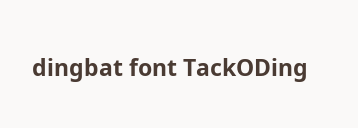dingbat font TackODing